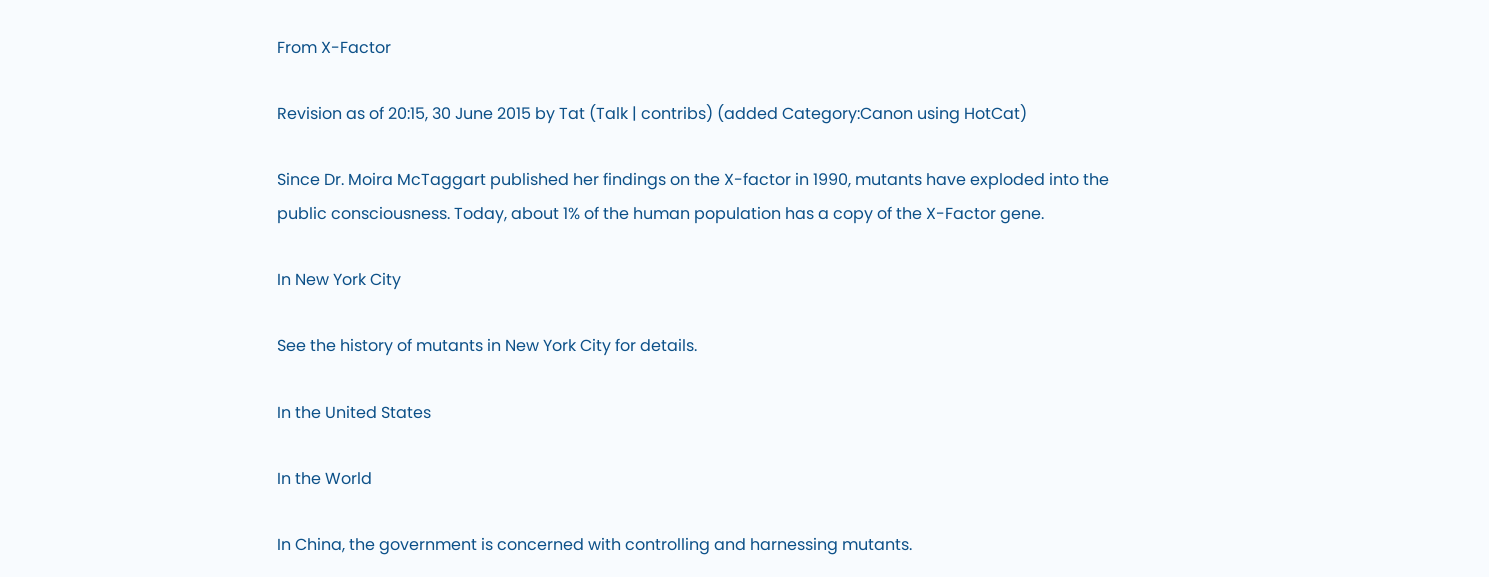From X-Factor

Revision as of 20:15, 30 June 2015 by Tat (Talk | contribs) (added Category:Canon using HotCat)

Since Dr. Moira McTaggart published her findings on the X-factor in 1990, mutants have exploded into the public consciousness. Today, about 1% of the human population has a copy of the X-Factor gene.

In New York City

See the history of mutants in New York City for details.

In the United States

In the World

In China, the government is concerned with controlling and harnessing mutants.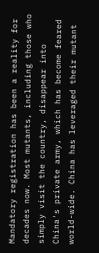Mandatory registration has been a reality for decades now. Most mutants, including those who simply visit the country, disappear into China's private army, which has become feared world-wide. China has leveraged their mutant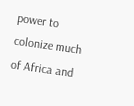power to colonize much of Africa and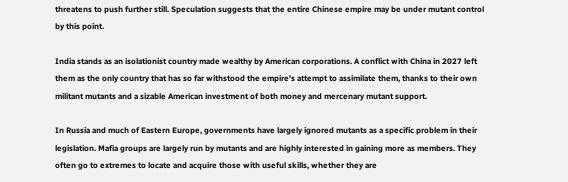threatens to push further still. Speculation suggests that the entire Chinese empire may be under mutant control by this point.

India stands as an isolationist country made wealthy by American corporations. A conflict with China in 2027 left them as the only country that has so far withstood the empire's attempt to assimilate them, thanks to their own militant mutants and a sizable American investment of both money and mercenary mutant support.

In Russia and much of Eastern Europe, governments have largely ignored mutants as a specific problem in their legislation. Mafia groups are largely run by mutants and are highly interested in gaining more as members. They often go to extremes to locate and acquire those with useful skills, whether they are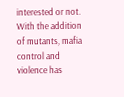interested or not. With the addition of mutants, mafia control and violence has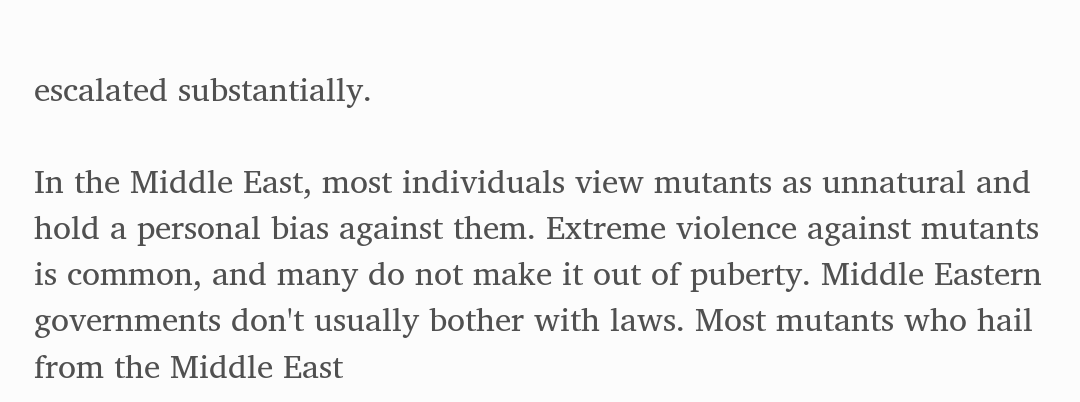escalated substantially.

In the Middle East, most individuals view mutants as unnatural and hold a personal bias against them. Extreme violence against mutants is common, and many do not make it out of puberty. Middle Eastern governments don't usually bother with laws. Most mutants who hail from the Middle East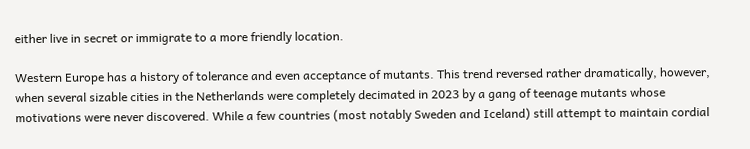either live in secret or immigrate to a more friendly location.

Western Europe has a history of tolerance and even acceptance of mutants. This trend reversed rather dramatically, however, when several sizable cities in the Netherlands were completely decimated in 2023 by a gang of teenage mutants whose motivations were never discovered. While a few countries (most notably Sweden and Iceland) still attempt to maintain cordial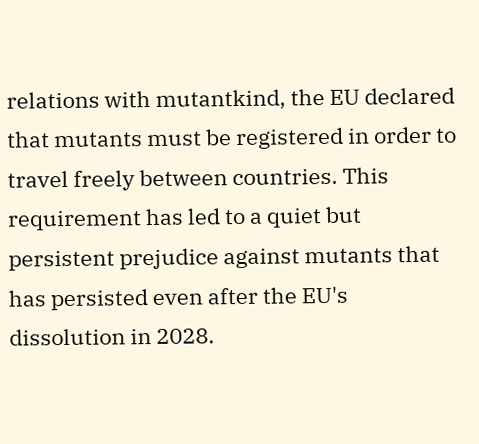relations with mutantkind, the EU declared that mutants must be registered in order to travel freely between countries. This requirement has led to a quiet but persistent prejudice against mutants that has persisted even after the EU's dissolution in 2028.